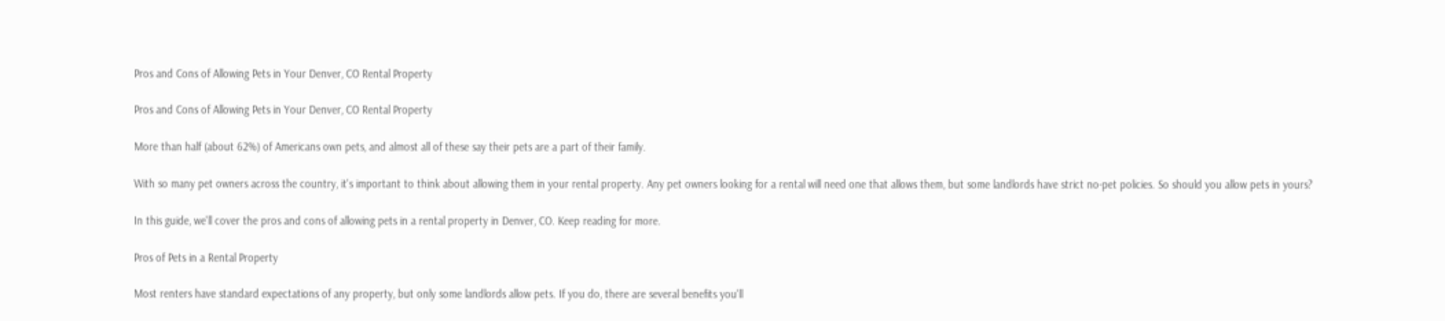Pros and Cons of Allowing Pets in Your Denver, CO Rental Property

Pros and Cons of Allowing Pets in Your Denver, CO Rental Property

More than half (about 62%) of Americans own pets, and almost all of these say their pets are a part of their family.

With so many pet owners across the country, it's important to think about allowing them in your rental property. Any pet owners looking for a rental will need one that allows them, but some landlords have strict no-pet policies. So should you allow pets in yours?

In this guide, we'll cover the pros and cons of allowing pets in a rental property in Denver, CO. Keep reading for more.

Pros of Pets in a Rental Property

Most renters have standard expectations of any property, but only some landlords allow pets. If you do, there are several benefits you'll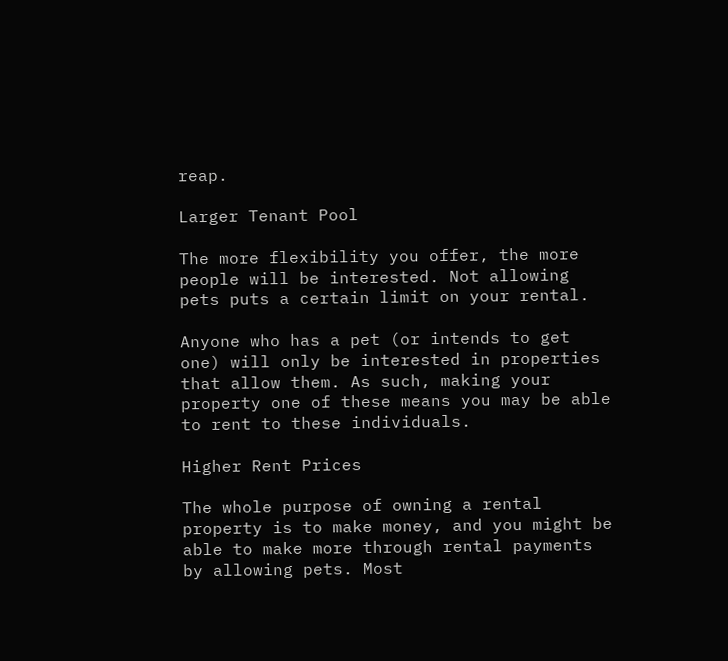reap.

Larger Tenant Pool

The more flexibility you offer, the more people will be interested. Not allowing pets puts a certain limit on your rental.

Anyone who has a pet (or intends to get one) will only be interested in properties that allow them. As such, making your property one of these means you may be able to rent to these individuals.

Higher Rent Prices

The whole purpose of owning a rental property is to make money, and you might be able to make more through rental payments by allowing pets. Most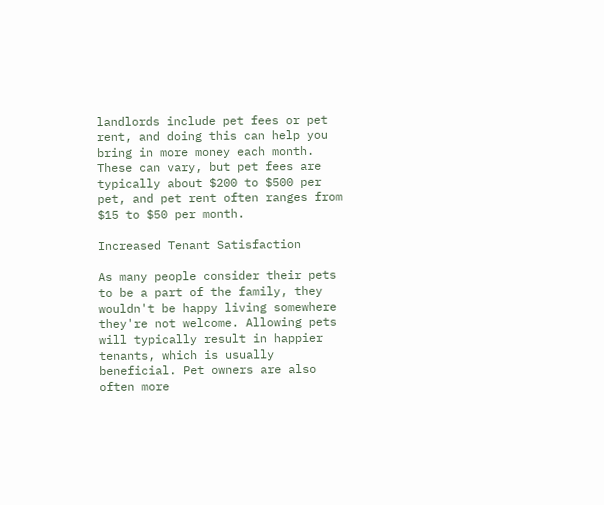landlords include pet fees or pet rent, and doing this can help you bring in more money each month. These can vary, but pet fees are typically about $200 to $500 per pet, and pet rent often ranges from $15 to $50 per month.

Increased Tenant Satisfaction

As many people consider their pets to be a part of the family, they wouldn't be happy living somewhere they're not welcome. Allowing pets will typically result in happier tenants, which is usually beneficial. Pet owners are also often more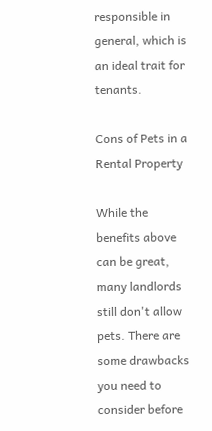responsible in general, which is an ideal trait for tenants.

Cons of Pets in a Rental Property

While the benefits above can be great, many landlords still don't allow pets. There are some drawbacks you need to consider before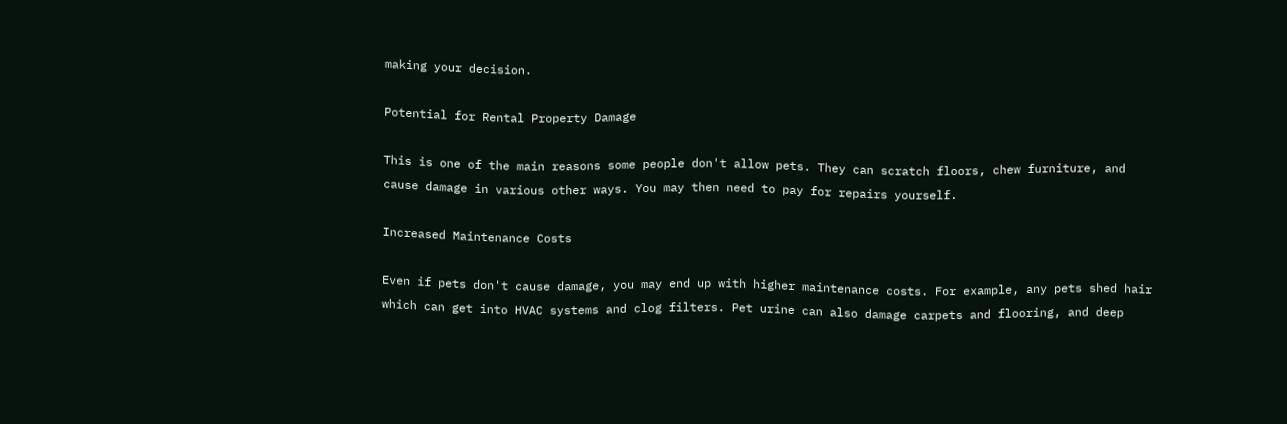making your decision.

Potential for Rental Property Damage

This is one of the main reasons some people don't allow pets. They can scratch floors, chew furniture, and cause damage in various other ways. You may then need to pay for repairs yourself.

Increased Maintenance Costs

Even if pets don't cause damage, you may end up with higher maintenance costs. For example, any pets shed hair which can get into HVAC systems and clog filters. Pet urine can also damage carpets and flooring, and deep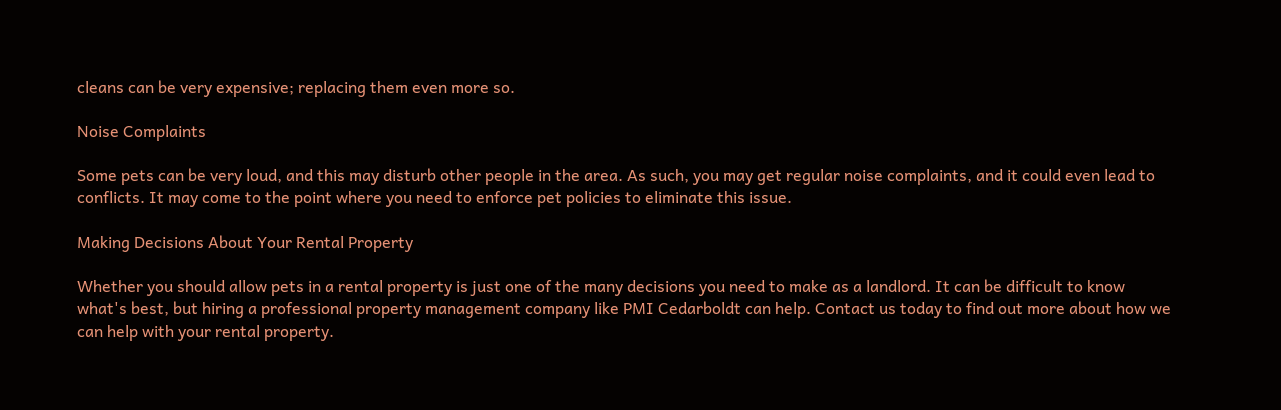cleans can be very expensive; replacing them even more so.

Noise Complaints

Some pets can be very loud, and this may disturb other people in the area. As such, you may get regular noise complaints, and it could even lead to conflicts. It may come to the point where you need to enforce pet policies to eliminate this issue.

Making Decisions About Your Rental Property

Whether you should allow pets in a rental property is just one of the many decisions you need to make as a landlord. It can be difficult to know what's best, but hiring a professional property management company like PMI Cedarboldt can help. Contact us today to find out more about how we can help with your rental property.